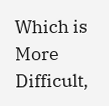Which is More Difficult,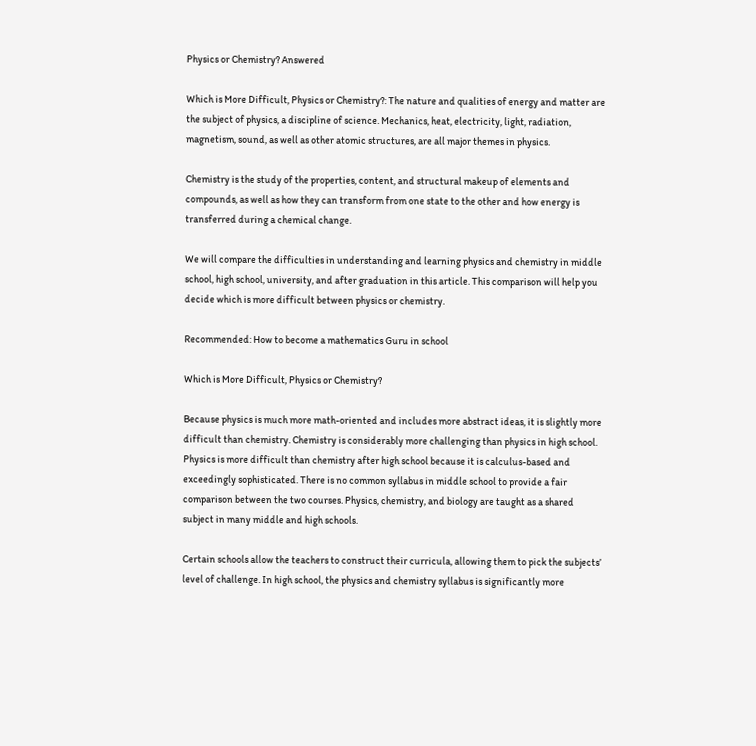Physics or Chemistry? Answered

Which is More Difficult, Physics or Chemistry?: The nature and qualities of energy and matter are the subject of physics, a discipline of science. Mechanics, heat, electricity, light, radiation, magnetism, sound, as well as other atomic structures, are all major themes in physics.

Chemistry is the study of the properties, content, and structural makeup of elements and compounds, as well as how they can transform from one state to the other and how energy is transferred during a chemical change.

We will compare the difficulties in understanding and learning physics and chemistry in middle school, high school, university, and after graduation in this article. This comparison will help you decide which is more difficult between physics or chemistry.

Recommended: How to become a mathematics Guru in school

Which is More Difficult, Physics or Chemistry?

Because physics is much more math-oriented and includes more abstract ideas, it is slightly more difficult than chemistry. Chemistry is considerably more challenging than physics in high school. Physics is more difficult than chemistry after high school because it is calculus-based and exceedingly sophisticated. There is no common syllabus in middle school to provide a fair comparison between the two courses. Physics, chemistry, and biology are taught as a shared subject in many middle and high schools.

Certain schools allow the teachers to construct their curricula, allowing them to pick the subjects’ level of challenge. In high school, the physics and chemistry syllabus is significantly more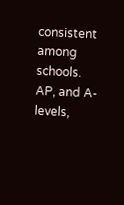consistent among schools. AP, and A-levels,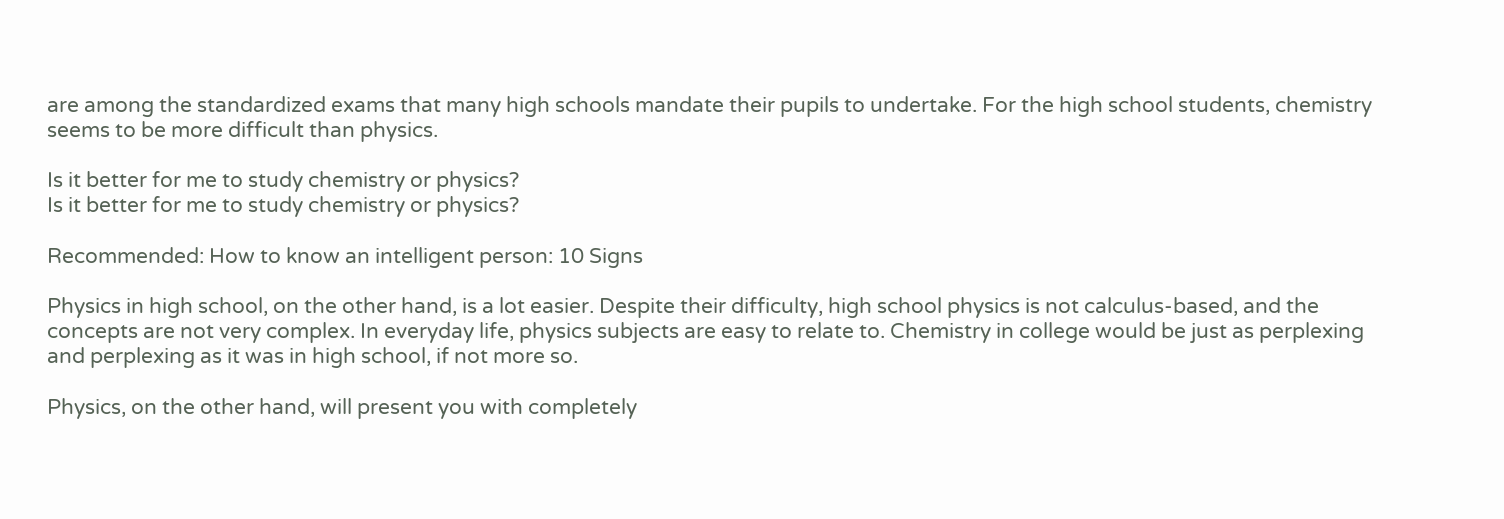are among the standardized exams that many high schools mandate their pupils to undertake. For the high school students, chemistry seems to be more difficult than physics.

Is it better for me to study chemistry or physics?
Is it better for me to study chemistry or physics?

Recommended: How to know an intelligent person: 10 Signs

Physics in high school, on the other hand, is a lot easier. Despite their difficulty, high school physics is not calculus-based, and the concepts are not very complex. In everyday life, physics subjects are easy to relate to. Chemistry in college would be just as perplexing and perplexing as it was in high school, if not more so.

Physics, on the other hand, will present you with completely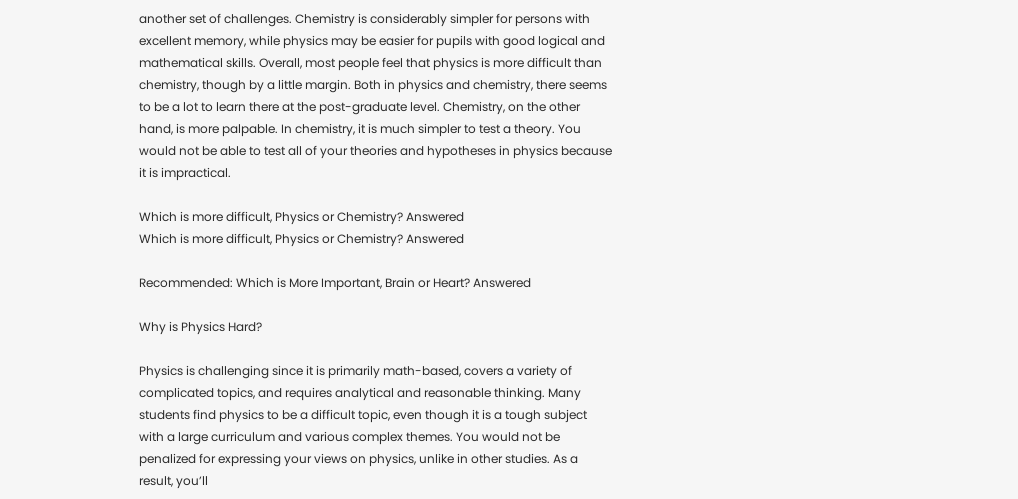another set of challenges. Chemistry is considerably simpler for persons with excellent memory, while physics may be easier for pupils with good logical and mathematical skills. Overall, most people feel that physics is more difficult than chemistry, though by a little margin. Both in physics and chemistry, there seems to be a lot to learn there at the post-graduate level. Chemistry, on the other hand, is more palpable. In chemistry, it is much simpler to test a theory. You would not be able to test all of your theories and hypotheses in physics because it is impractical.

Which is more difficult, Physics or Chemistry? Answered
Which is more difficult, Physics or Chemistry? Answered

Recommended: Which is More Important, Brain or Heart? Answered

Why is Physics Hard?

Physics is challenging since it is primarily math-based, covers a variety of complicated topics, and requires analytical and reasonable thinking. Many students find physics to be a difficult topic, even though it is a tough subject with a large curriculum and various complex themes. You would not be penalized for expressing your views on physics, unlike in other studies. As a result, you’ll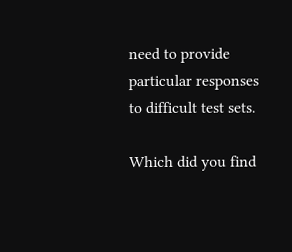need to provide particular responses to difficult test sets.

Which did you find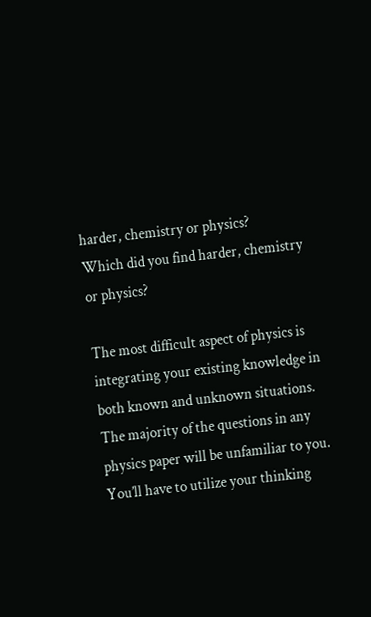harder, chemistry or physics?
Which did you find harder, chemistry or physics?

The most difficult aspect of physics is integrating your existing knowledge in both known and unknown situations. The majority of the questions in any physics paper will be unfamiliar to you. You’ll have to utilize your thinking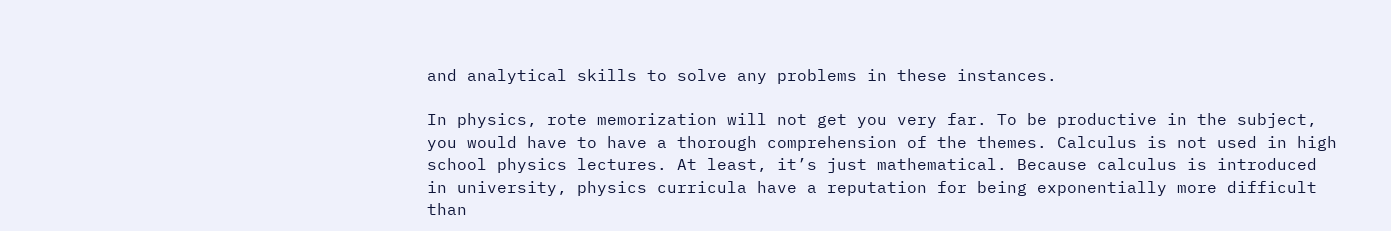and analytical skills to solve any problems in these instances.

In physics, rote memorization will not get you very far. To be productive in the subject, you would have to have a thorough comprehension of the themes. Calculus is not used in high school physics lectures. At least, it’s just mathematical. Because calculus is introduced in university, physics curricula have a reputation for being exponentially more difficult than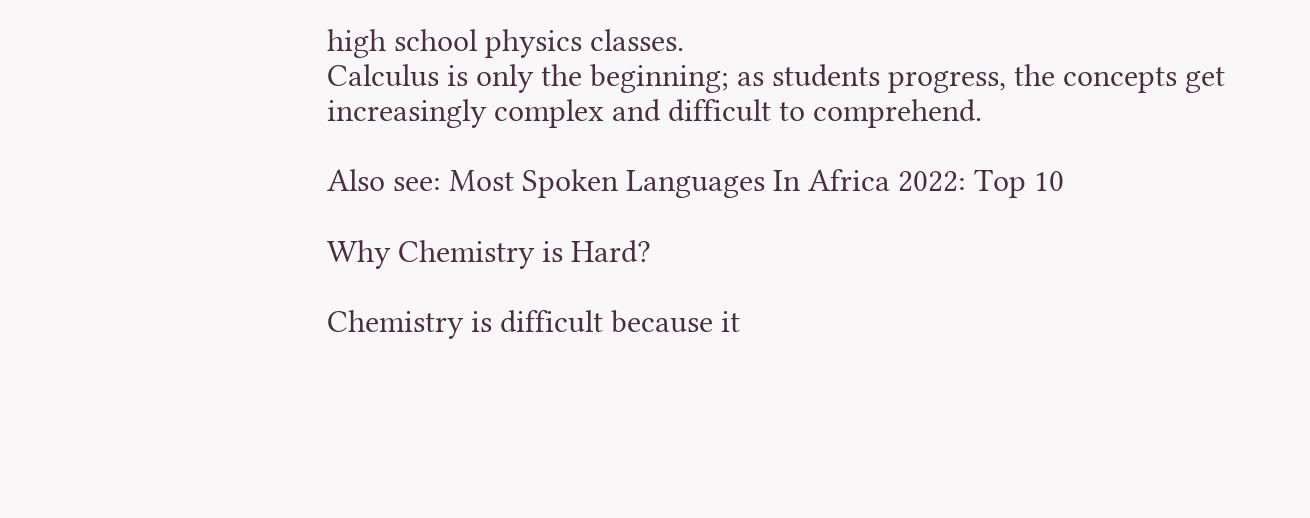high school physics classes.
Calculus is only the beginning; as students progress, the concepts get increasingly complex and difficult to comprehend.

Also see: Most Spoken Languages In Africa 2022: Top 10

Why Chemistry is Hard?

Chemistry is difficult because it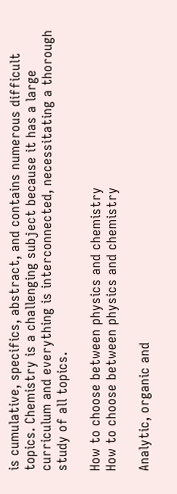is cumulative, specifics, abstract, and contains numerous difficult topics. Chemistry is a challenging subject because it has a large curriculum and everything is interconnected, necessitating a thorough study of all topics.

How to choose between physics and chemistry
How to choose between physics and chemistry

Analytic, organic and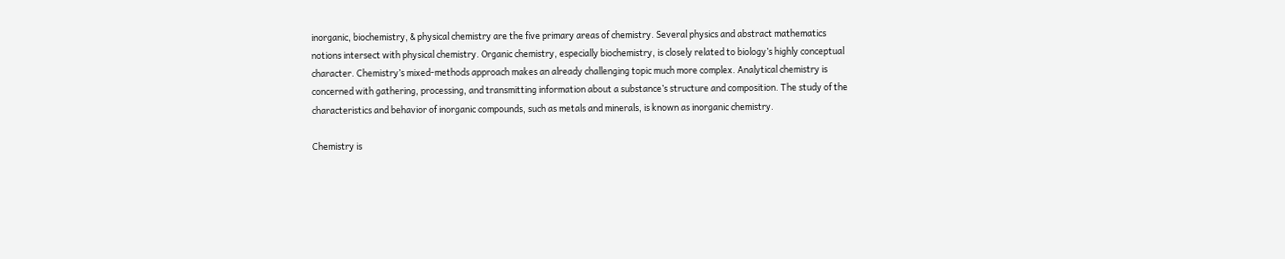inorganic, biochemistry, & physical chemistry are the five primary areas of chemistry. Several physics and abstract mathematics notions intersect with physical chemistry. Organic chemistry, especially biochemistry, is closely related to biology’s highly conceptual character. Chemistry’s mixed-methods approach makes an already challenging topic much more complex. Analytical chemistry is concerned with gathering, processing, and transmitting information about a substance’s structure and composition. The study of the characteristics and behavior of inorganic compounds, such as metals and minerals, is known as inorganic chemistry.

Chemistry is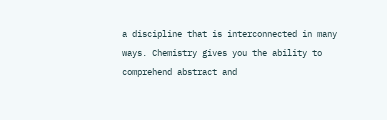a discipline that is interconnected in many ways. Chemistry gives you the ability to comprehend abstract and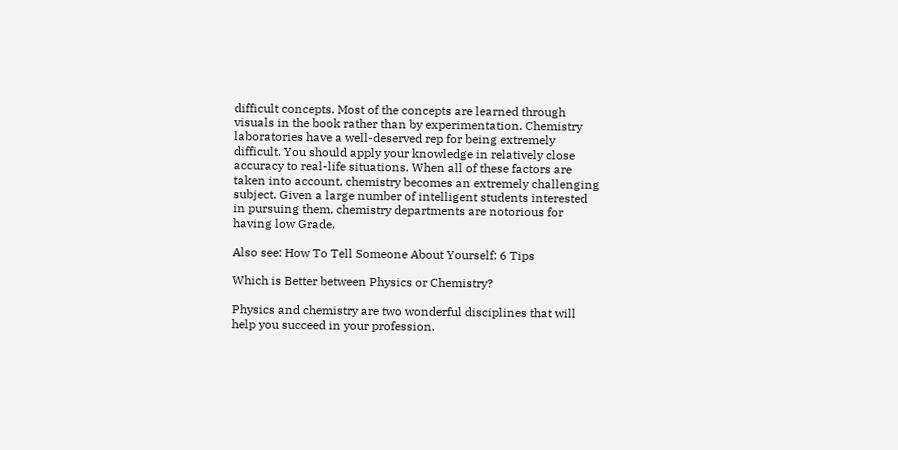difficult concepts. Most of the concepts are learned through visuals in the book rather than by experimentation. Chemistry laboratories have a well-deserved rep for being extremely difficult. You should apply your knowledge in relatively close accuracy to real-life situations. When all of these factors are taken into account, chemistry becomes an extremely challenging subject. Given a large number of intelligent students interested in pursuing them, chemistry departments are notorious for having low Grade.

Also see: How To Tell Someone About Yourself: 6 Tips

Which is Better between Physics or Chemistry?

Physics and chemistry are two wonderful disciplines that will help you succeed in your profession.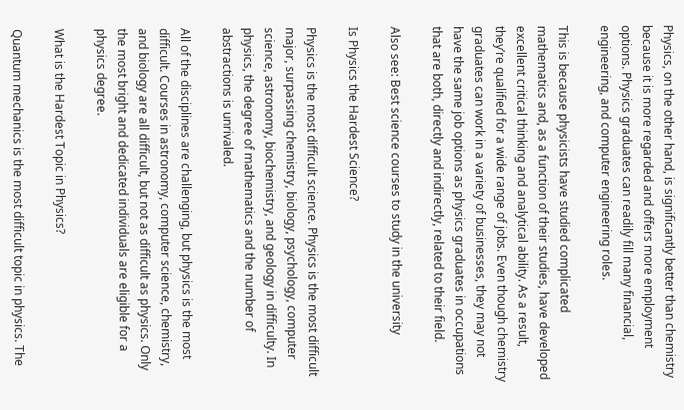Physics, on the other hand, is significantly better than chemistry because it is more regarded and offers more employment options. Physics graduates can readily fill many financial, engineering, and computer engineering roles.

This is because physicists have studied complicated mathematics and, as a function of their studies, have developed excellent critical thinking and analytical ability. As a result, they’re qualified for a wide range of jobs. Even though chemistry graduates can work in a variety of businesses, they may not have the same job options as physics graduates in occupations that are both, directly and indirectly, related to their field.

Also see: Best science courses to study in the university

Is Physics the Hardest Science?

Physics is the most difficult science. Physics is the most difficult major, surpassing chemistry, biology, psychology, computer science, astronomy, biochemistry, and geology in difficulty. In physics, the degree of mathematics and the number of abstractions is unrivaled.

All of the disciplines are challenging, but physics is the most difficult. Courses in astronomy, computer science, chemistry, and biology are all difficult, but not as difficult as physics. Only the most bright and dedicated individuals are eligible for a physics degree.

What is the Hardest Topic in Physics?

Quantum mechanics is the most difficult topic in physics. The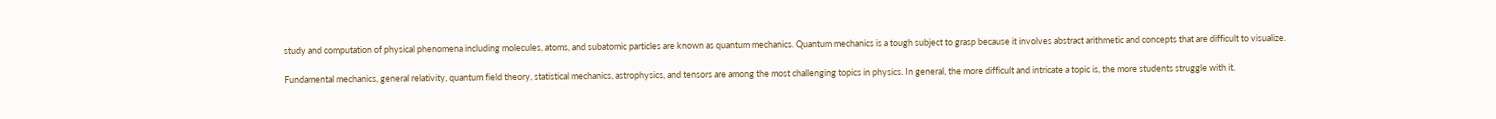study and computation of physical phenomena including molecules, atoms, and subatomic particles are known as quantum mechanics. Quantum mechanics is a tough subject to grasp because it involves abstract arithmetic and concepts that are difficult to visualize.

Fundamental mechanics, general relativity, quantum field theory, statistical mechanics, astrophysics, and tensors are among the most challenging topics in physics. In general, the more difficult and intricate a topic is, the more students struggle with it.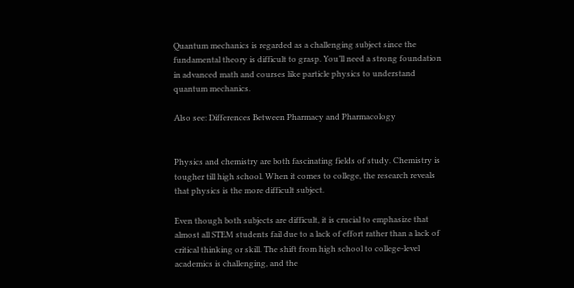Quantum mechanics is regarded as a challenging subject since the fundamental theory is difficult to grasp. You’ll need a strong foundation in advanced math and courses like particle physics to understand quantum mechanics.

Also see: Differences Between Pharmacy and Pharmacology


Physics and chemistry are both fascinating fields of study. Chemistry is tougher till high school. When it comes to college, the research reveals that physics is the more difficult subject.

Even though both subjects are difficult, it is crucial to emphasize that almost all STEM students fail due to a lack of effort rather than a lack of critical thinking or skill. The shift from high school to college-level academics is challenging, and the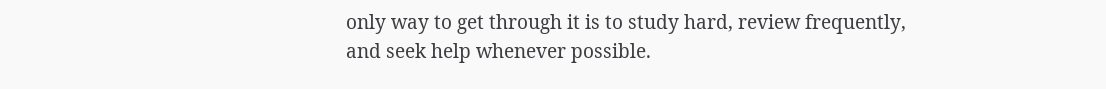only way to get through it is to study hard, review frequently, and seek help whenever possible.